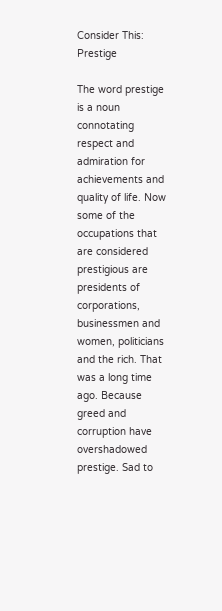Consider This: Prestige

The word prestige is a noun connotating respect and admiration for achievements and quality of life. Now some of the occupations that are considered prestigious are presidents of corporations, businessmen and women, politicians and the rich. That was a long time ago. Because greed and corruption have overshadowed prestige. Sad to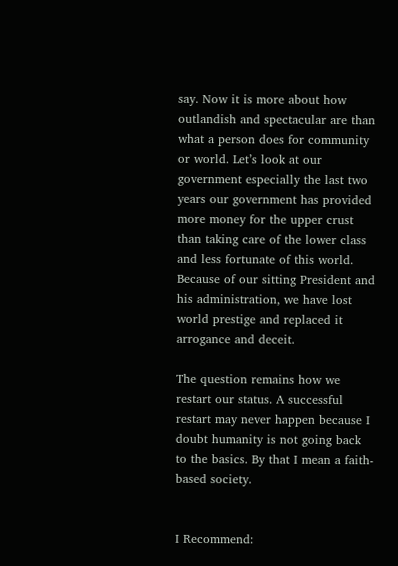say. Now it is more about how outlandish and spectacular are than what a person does for community or world. Let’s look at our government especially the last two years our government has provided more money for the upper crust than taking care of the lower class and less fortunate of this world. Because of our sitting President and his administration, we have lost world prestige and replaced it arrogance and deceit.

The question remains how we restart our status. A successful restart may never happen because I doubt humanity is not going back to the basics. By that I mean a faith-based society.


I Recommend: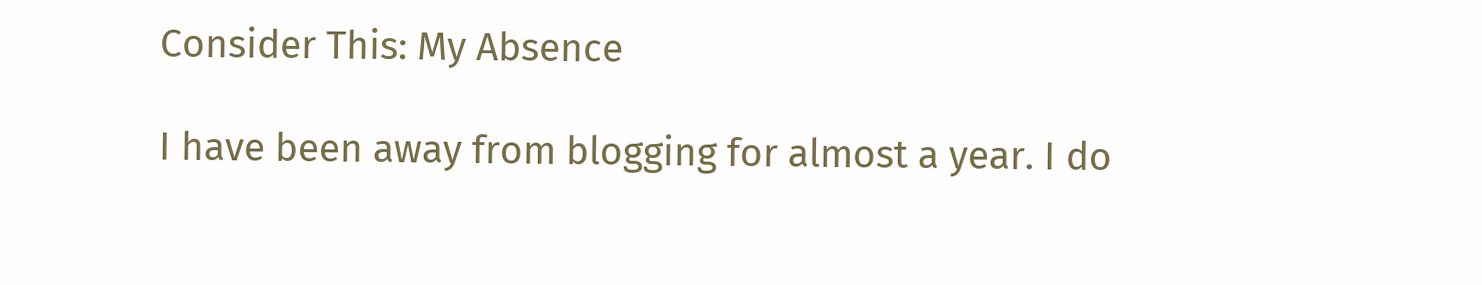Consider This: My Absence

I have been away from blogging for almost a year. I do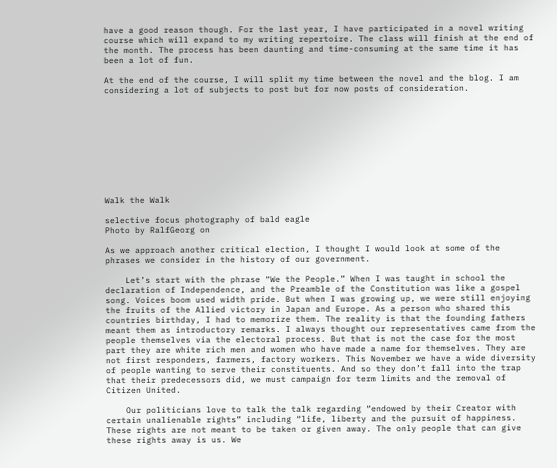have a good reason though. For the last year, I have participated in a novel writing course which will expand to my writing repertoire. The class will finish at the end of the month. The process has been daunting and time-consuming at the same time it has been a lot of fun.

At the end of the course, I will split my time between the novel and the blog. I am considering a lot of subjects to post but for now posts of consideration.










Walk the Walk

selective focus photography of bald eagle
Photo by RalfGeorg on

As we approach another critical election, I thought I would look at some of the phrases we consider in the history of our government.

    Let’s start with the phrase “We the People.” When I was taught in school the declaration of Independence, and the Preamble of the Constitution was like a gospel song. Voices boom used width pride. But when I was growing up, we were still enjoying the fruits of the Allied victory in Japan and Europe. As a person who shared this countries birthday, I had to memorize them. The reality is that the founding fathers meant them as introductory remarks. I always thought our representatives came from the people themselves via the electoral process. But that is not the case for the most part they are white rich men and women who have made a name for themselves. They are not first responders, farmers, factory workers. This November we have a wide diversity of people wanting to serve their constituents. And so they don’t fall into the trap that their predecessors did, we must campaign for term limits and the removal of Citizen United.

    Our politicians love to talk the talk regarding “endowed by their Creator with certain unalienable rights” including “life, liberty and the pursuit of happiness. These rights are not meant to be taken or given away. The only people that can give these rights away is us. We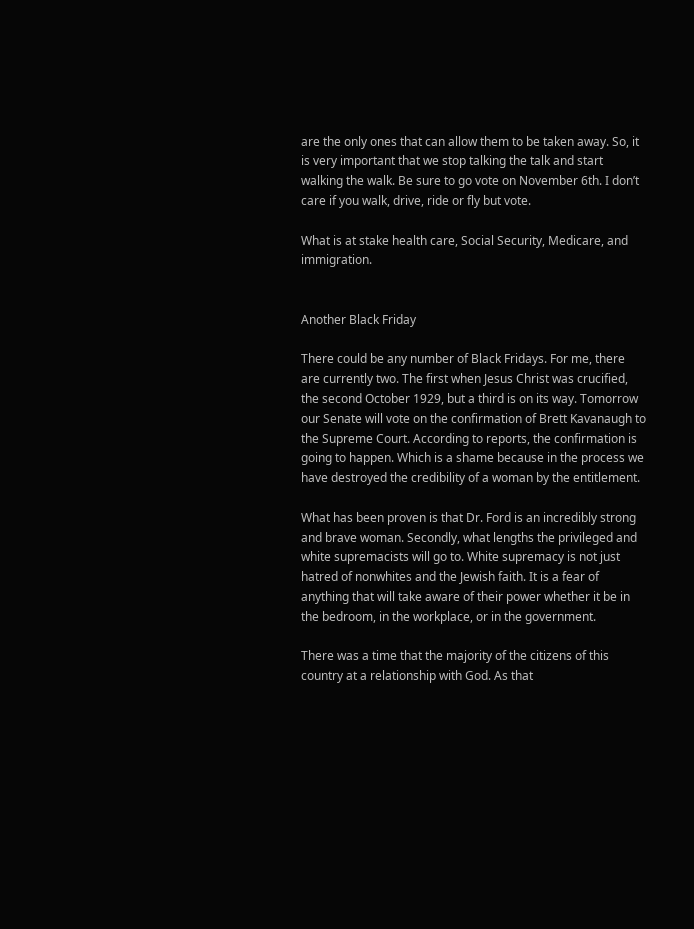are the only ones that can allow them to be taken away. So, it is very important that we stop talking the talk and start walking the walk. Be sure to go vote on November 6th. I don’t care if you walk, drive, ride or fly but vote.

What is at stake health care, Social Security, Medicare, and immigration.


Another Black Friday

There could be any number of Black Fridays. For me, there are currently two. The first when Jesus Christ was crucified, the second October 1929, but a third is on its way. Tomorrow our Senate will vote on the confirmation of Brett Kavanaugh to the Supreme Court. According to reports, the confirmation is going to happen. Which is a shame because in the process we have destroyed the credibility of a woman by the entitlement.

What has been proven is that Dr. Ford is an incredibly strong and brave woman. Secondly, what lengths the privileged and white supremacists will go to. White supremacy is not just hatred of nonwhites and the Jewish faith. It is a fear of anything that will take aware of their power whether it be in the bedroom, in the workplace, or in the government.

There was a time that the majority of the citizens of this country at a relationship with God. As that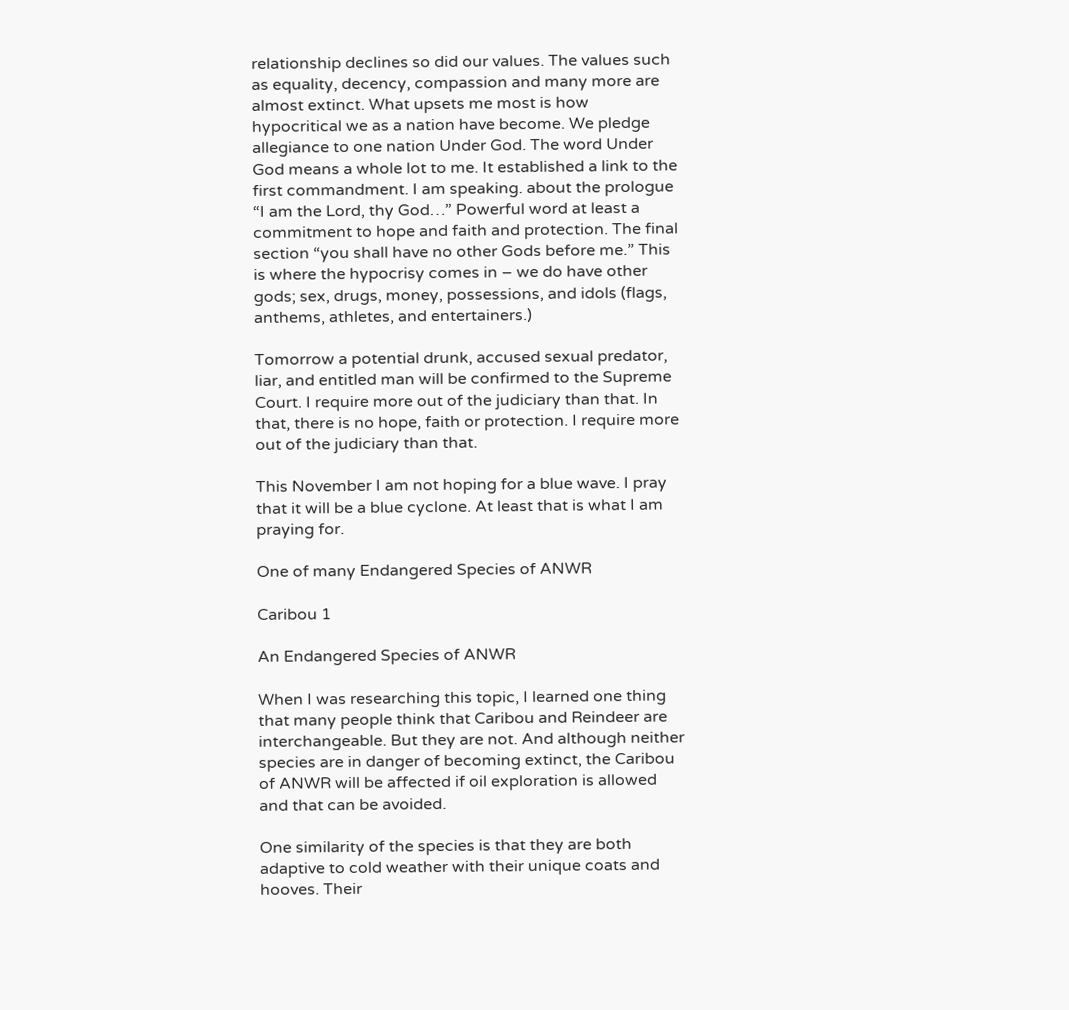relationship declines so did our values. The values such as equality, decency, compassion and many more are almost extinct. What upsets me most is how hypocritical we as a nation have become. We pledge allegiance to one nation Under God. The word Under God means a whole lot to me. It established a link to the first commandment. I am speaking. about the prologue “I am the Lord, thy God…” Powerful word at least a commitment to hope and faith and protection. The final section “you shall have no other Gods before me.” This is where the hypocrisy comes in – we do have other gods; sex, drugs, money, possessions, and idols (flags, anthems, athletes, and entertainers.)

Tomorrow a potential drunk, accused sexual predator, liar, and entitled man will be confirmed to the Supreme Court. I require more out of the judiciary than that. In that, there is no hope, faith or protection. I require more out of the judiciary than that.

This November I am not hoping for a blue wave. I pray that it will be a blue cyclone. At least that is what I am praying for.

One of many Endangered Species of ANWR

Caribou 1

An Endangered Species of ANWR

When I was researching this topic, I learned one thing that many people think that Caribou and Reindeer are interchangeable. But they are not. And although neither species are in danger of becoming extinct, the Caribou of ANWR will be affected if oil exploration is allowed and that can be avoided.

One similarity of the species is that they are both adaptive to cold weather with their unique coats and hooves. Their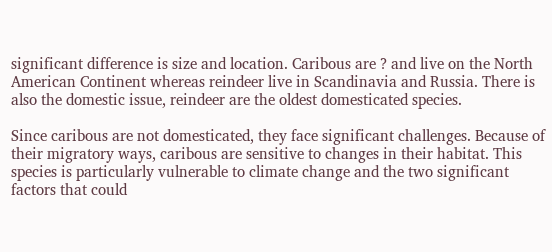significant difference is size and location. Caribous are ? and live on the North American Continent whereas reindeer live in Scandinavia and Russia. There is also the domestic issue, reindeer are the oldest domesticated species.

Since caribous are not domesticated, they face significant challenges. Because of their migratory ways, caribous are sensitive to changes in their habitat. This species is particularly vulnerable to climate change and the two significant factors that could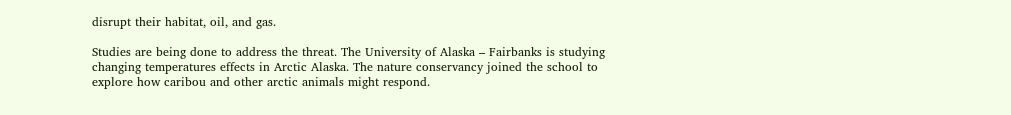disrupt their habitat, oil, and gas.

Studies are being done to address the threat. The University of Alaska – Fairbanks is studying changing temperatures effects in Arctic Alaska. The nature conservancy joined the school to explore how caribou and other arctic animals might respond.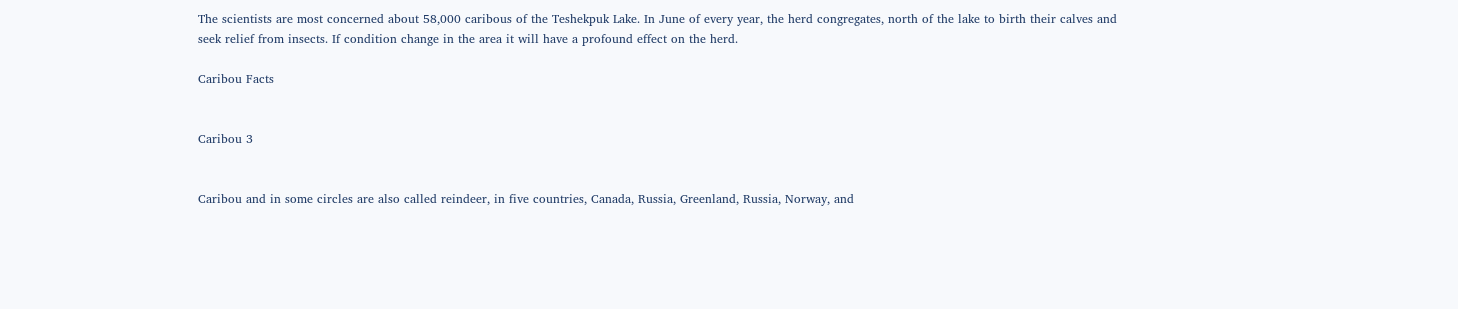The scientists are most concerned about 58,000 caribous of the Teshekpuk Lake. In June of every year, the herd congregates, north of the lake to birth their calves and seek relief from insects. If condition change in the area it will have a profound effect on the herd.

Caribou Facts


Caribou 3


Caribou and in some circles are also called reindeer, in five countries, Canada, Russia, Greenland, Russia, Norway, and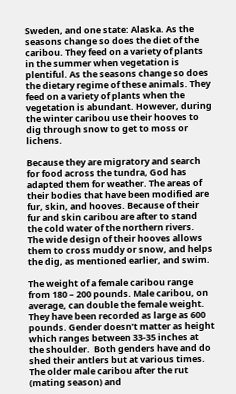Sweden, and one state: Alaska. As the seasons change so does the diet of the caribou. They feed on a variety of plants in the summer when vegetation is plentiful. As the seasons change so does the dietary regime of these animals. They feed on a variety of plants when the vegetation is abundant. However, during the winter caribou use their hooves to dig through snow to get to moss or lichens.

Because they are migratory and search for food across the tundra, God has adapted them for weather. The areas of their bodies that have been modified are fur, skin, and hooves. Because of their fur and skin caribou are after to stand the cold water of the northern rivers.  The wide design of their hooves allows them to cross muddy or snow, and helps the dig, as mentioned earlier, and swim.

The weight of a female caribou range from 180 – 200 pounds. Male caribou, on average, can double the female weight. They have been recorded as large as 600 pounds. Gender doesn’t matter as height which ranges between 33-35 inches at the shoulder.  Both genders have and do shed their antlers but at various times. The older male caribou after the rut (mating season) and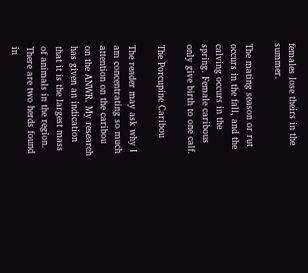females lose theirs in the summer.

The mating season or rut occurs in the fall, and the calving occurs in the spring. Female caribous only give birth to one calf.

The Porcupine Caribou

The reader may ask why I am concentrating so much attention on the caribou on the ANWR. My research has given an indication that it is the largest mass of animals in the region. There are two herds found in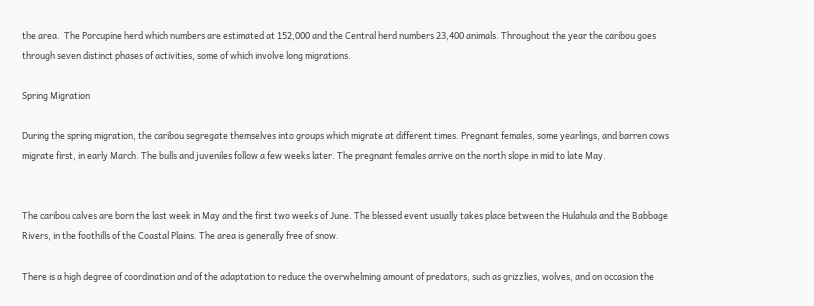the area.  The Porcupine herd which numbers are estimated at 152,000 and the Central herd numbers 23,400 animals. Throughout the year the caribou goes through seven distinct phases of activities, some of which involve long migrations.

Spring Migration

During the spring migration, the caribou segregate themselves into groups which migrate at different times. Pregnant females, some yearlings, and barren cows migrate first, in early March. The bulls and juveniles follow a few weeks later. The pregnant females arrive on the north slope in mid to late May.


The caribou calves are born the last week in May and the first two weeks of June. The blessed event usually takes place between the Hulahula and the Babbage Rivers, in the foothills of the Coastal Plains. The area is generally free of snow.

There is a high degree of coordination and of the adaptation to reduce the overwhelming amount of predators, such as grizzlies, wolves, and on occasion the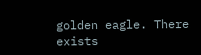golden eagle. There exists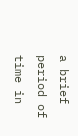a brief period of time in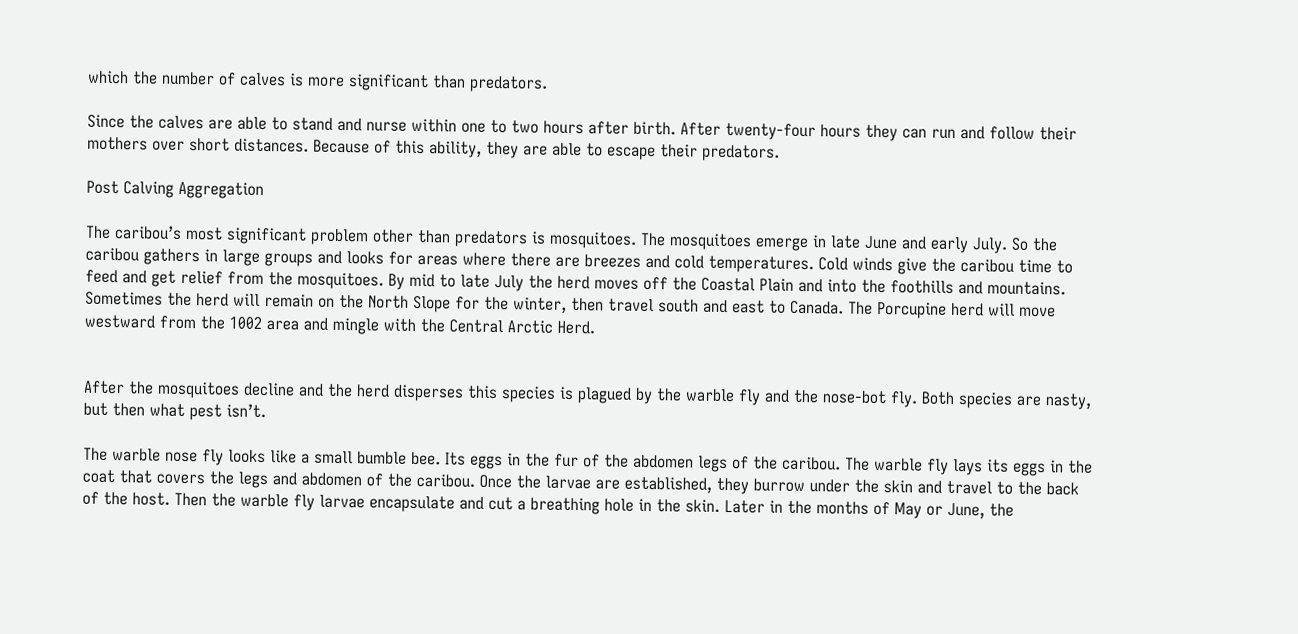which the number of calves is more significant than predators.

Since the calves are able to stand and nurse within one to two hours after birth. After twenty-four hours they can run and follow their mothers over short distances. Because of this ability, they are able to escape their predators.

Post Calving Aggregation

The caribou’s most significant problem other than predators is mosquitoes. The mosquitoes emerge in late June and early July. So the caribou gathers in large groups and looks for areas where there are breezes and cold temperatures. Cold winds give the caribou time to feed and get relief from the mosquitoes. By mid to late July the herd moves off the Coastal Plain and into the foothills and mountains. Sometimes the herd will remain on the North Slope for the winter, then travel south and east to Canada. The Porcupine herd will move westward from the 1002 area and mingle with the Central Arctic Herd.


After the mosquitoes decline and the herd disperses this species is plagued by the warble fly and the nose-bot fly. Both species are nasty, but then what pest isn’t.

The warble nose fly looks like a small bumble bee. Its eggs in the fur of the abdomen legs of the caribou. The warble fly lays its eggs in the coat that covers the legs and abdomen of the caribou. Once the larvae are established, they burrow under the skin and travel to the back of the host. Then the warble fly larvae encapsulate and cut a breathing hole in the skin. Later in the months of May or June, the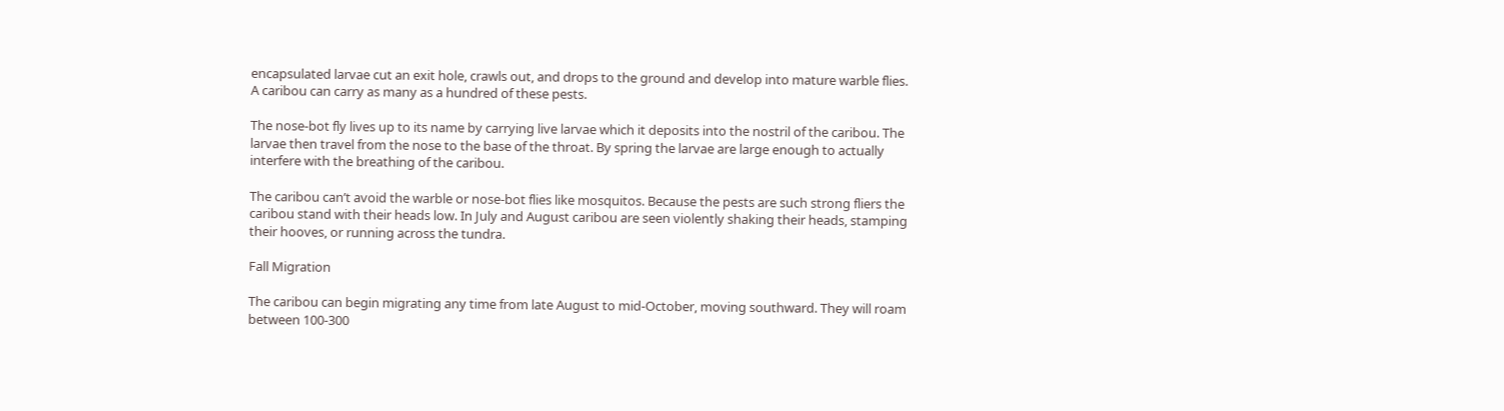encapsulated larvae cut an exit hole, crawls out, and drops to the ground and develop into mature warble flies. A caribou can carry as many as a hundred of these pests.

The nose-bot fly lives up to its name by carrying live larvae which it deposits into the nostril of the caribou. The larvae then travel from the nose to the base of the throat. By spring the larvae are large enough to actually interfere with the breathing of the caribou.

The caribou can’t avoid the warble or nose-bot flies like mosquitos. Because the pests are such strong fliers the caribou stand with their heads low. In July and August caribou are seen violently shaking their heads, stamping their hooves, or running across the tundra.

Fall Migration

The caribou can begin migrating any time from late August to mid-October, moving southward. They will roam between 100-300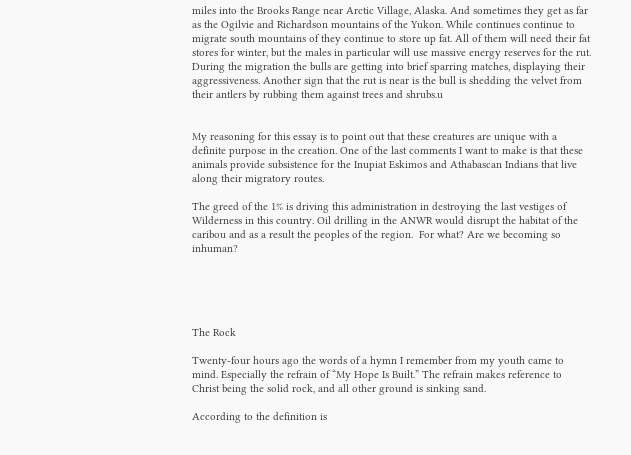miles into the Brooks Range near Arctic Village, Alaska. And sometimes they get as far as the Ogilvie and Richardson mountains of the Yukon. While continues continue to migrate south mountains of they continue to store up fat. All of them will need their fat stores for winter, but the males in particular will use massive energy reserves for the rut. During the migration the bulls are getting into brief sparring matches, displaying their aggressiveness. Another sign that the rut is near is the bull is shedding the velvet from their antlers by rubbing them against trees and shrubs.u


My reasoning for this essay is to point out that these creatures are unique with a definite purpose in the creation. One of the last comments I want to make is that these animals provide subsistence for the Inupiat Eskimos and Athabascan Indians that live along their migratory routes.

The greed of the 1% is driving this administration in destroying the last vestiges of Wilderness in this country. Oil drilling in the ANWR would disrupt the habitat of the caribou and as a result the peoples of the region.  For what? Are we becoming so inhuman?





The Rock

Twenty-four hours ago the words of a hymn I remember from my youth came to mind. Especially the refrain of “My Hope Is Built.” The refrain makes reference to Christ being the solid rock, and all other ground is sinking sand.

According to the definition is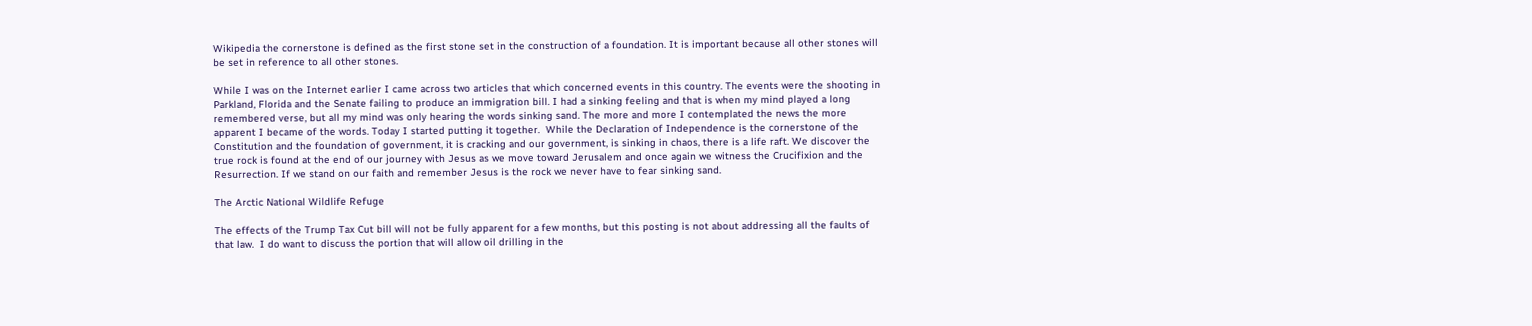Wikipedia the cornerstone is defined as the first stone set in the construction of a foundation. It is important because all other stones will be set in reference to all other stones.

While I was on the Internet earlier I came across two articles that which concerned events in this country. The events were the shooting in Parkland, Florida and the Senate failing to produce an immigration bill. I had a sinking feeling and that is when my mind played a long remembered verse, but all my mind was only hearing the words sinking sand. The more and more I contemplated the news the more apparent I became of the words. Today I started putting it together.  While the Declaration of Independence is the cornerstone of the Constitution and the foundation of government, it is cracking and our government, is sinking in chaos, there is a life raft. We discover the true rock is found at the end of our journey with Jesus as we move toward Jerusalem and once again we witness the Crucifixion and the Resurrection. If we stand on our faith and remember Jesus is the rock we never have to fear sinking sand.

The Arctic National Wildlife Refuge

The effects of the Trump Tax Cut bill will not be fully apparent for a few months, but this posting is not about addressing all the faults of that law.  I do want to discuss the portion that will allow oil drilling in the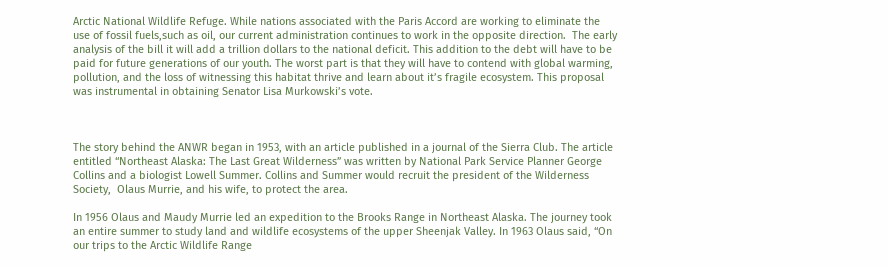Arctic National Wildlife Refuge. While nations associated with the Paris Accord are working to eliminate the use of fossil fuels,such as oil, our current administration continues to work in the opposite direction.  The early analysis of the bill it will add a trillion dollars to the national deficit. This addition to the debt will have to be paid for future generations of our youth. The worst part is that they will have to contend with global warming, pollution, and the loss of witnessing this habitat thrive and learn about it’s fragile ecosystem. This proposal was instrumental in obtaining Senator Lisa Murkowski’s vote.



The story behind the ANWR began in 1953, with an article published in a journal of the Sierra Club. The article entitled “Northeast Alaska: The Last Great Wilderness” was written by National Park Service Planner George Collins and a biologist Lowell Summer. Collins and Summer would recruit the president of the Wilderness Society,  Olaus Murrie, and his wife, to protect the area.

In 1956 Olaus and Maudy Murrie led an expedition to the Brooks Range in Northeast Alaska. The journey took an entire summer to study land and wildlife ecosystems of the upper Sheenjak Valley. In 1963 Olaus said, “On our trips to the Arctic Wildlife Range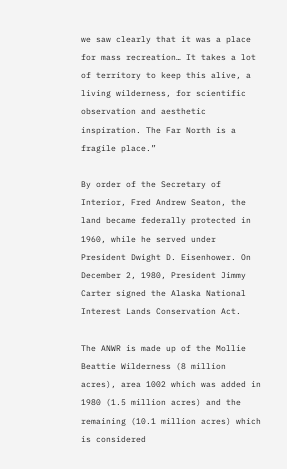we saw clearly that it was a place for mass recreation… It takes a lot of territory to keep this alive, a living wilderness, for scientific observation and aesthetic inspiration. The Far North is a fragile place.”

By order of the Secretary of Interior, Fred Andrew Seaton, the land became federally protected in 1960, while he served under President Dwight D. Eisenhower. On December 2, 1980, President Jimmy Carter signed the Alaska National Interest Lands Conservation Act.

The ANWR is made up of the Mollie Beattie Wilderness (8 million acres), area 1002 which was added in 1980 (1.5 million acres) and the remaining (10.1 million acres) which is considered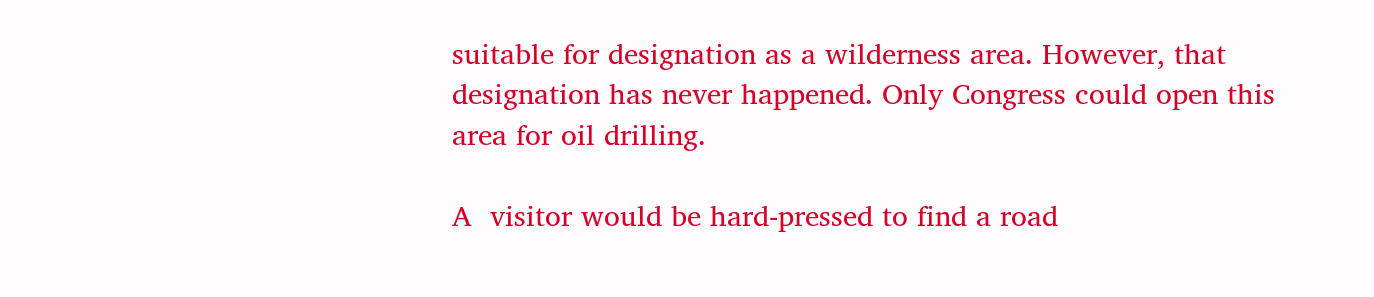suitable for designation as a wilderness area. However, that designation has never happened. Only Congress could open this area for oil drilling.

A  visitor would be hard-pressed to find a road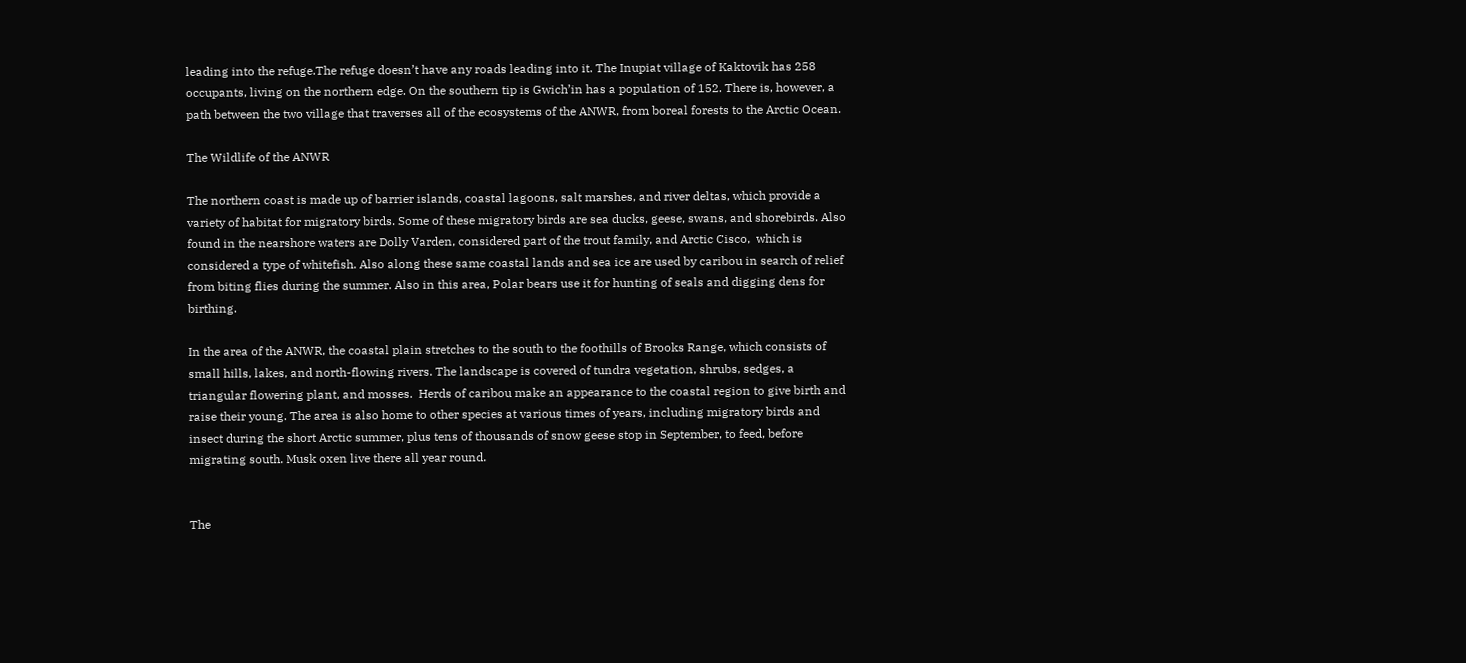leading into the refuge.The refuge doesn’t have any roads leading into it. The Inupiat village of Kaktovik has 258 occupants, living on the northern edge. On the southern tip is Gwich’in has a population of 152. There is, however, a path between the two village that traverses all of the ecosystems of the ANWR, from boreal forests to the Arctic Ocean.

The Wildlife of the ANWR

The northern coast is made up of barrier islands, coastal lagoons, salt marshes, and river deltas, which provide a variety of habitat for migratory birds. Some of these migratory birds are sea ducks, geese, swans, and shorebirds. Also found in the nearshore waters are Dolly Varden, considered part of the trout family, and Arctic Cisco,  which is considered a type of whitefish. Also along these same coastal lands and sea ice are used by caribou in search of relief from biting flies during the summer. Also in this area, Polar bears use it for hunting of seals and digging dens for birthing.

In the area of the ANWR, the coastal plain stretches to the south to the foothills of Brooks Range, which consists of small hills, lakes, and north-flowing rivers. The landscape is covered of tundra vegetation, shrubs, sedges, a triangular flowering plant, and mosses.  Herds of caribou make an appearance to the coastal region to give birth and raise their young. The area is also home to other species at various times of years, including migratory birds and insect during the short Arctic summer, plus tens of thousands of snow geese stop in September, to feed, before migrating south. Musk oxen live there all year round.


The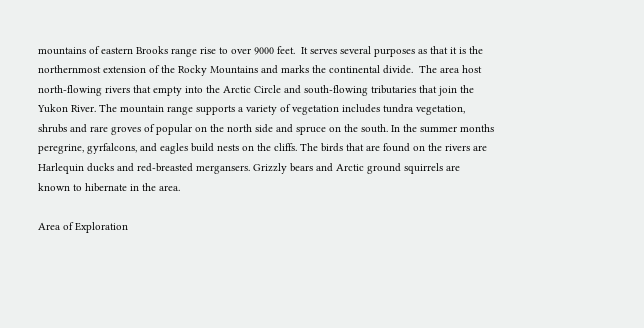mountains of eastern Brooks range rise to over 9000 feet.  It serves several purposes as that it is the northernmost extension of the Rocky Mountains and marks the continental divide.  The area host north-flowing rivers that empty into the Arctic Circle and south-flowing tributaries that join the Yukon River. The mountain range supports a variety of vegetation includes tundra vegetation, shrubs and rare groves of popular on the north side and spruce on the south. In the summer months peregrine, gyrfalcons, and eagles build nests on the cliffs. The birds that are found on the rivers are Harlequin ducks and red-breasted mergansers. Grizzly bears and Arctic ground squirrels are known to hibernate in the area.

Area of Exploration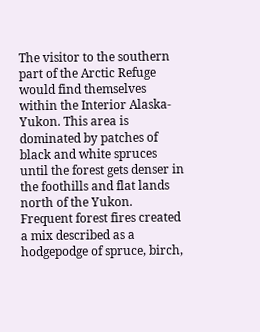The visitor to the southern part of the Arctic Refuge would find themselves within the Interior Alaska-Yukon. This area is dominated by patches of black and white spruces until the forest gets denser in the foothills and flat lands north of the Yukon. Frequent forest fires created a mix described as a hodgepodge of spruce, birch,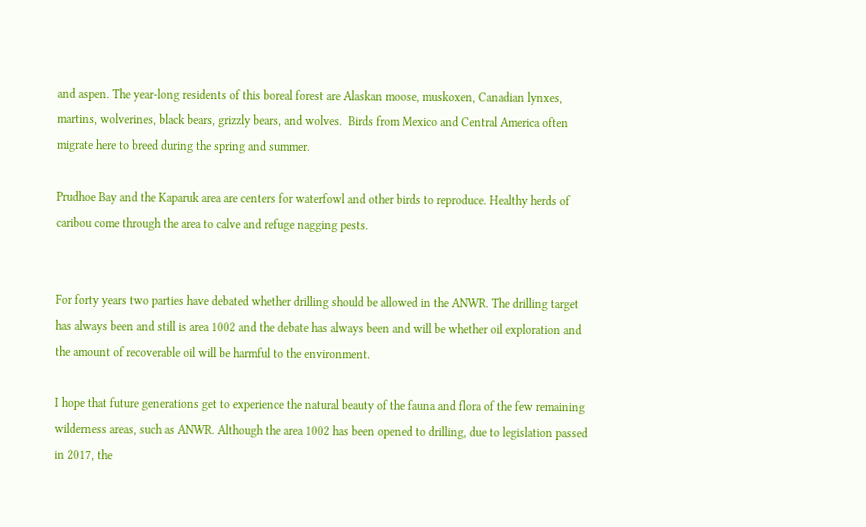and aspen. The year-long residents of this boreal forest are Alaskan moose, muskoxen, Canadian lynxes, martins, wolverines, black bears, grizzly bears, and wolves.  Birds from Mexico and Central America often migrate here to breed during the spring and summer.

Prudhoe Bay and the Kaparuk area are centers for waterfowl and other birds to reproduce. Healthy herds of caribou come through the area to calve and refuge nagging pests.


For forty years two parties have debated whether drilling should be allowed in the ANWR. The drilling target has always been and still is area 1002 and the debate has always been and will be whether oil exploration and the amount of recoverable oil will be harmful to the environment.

I hope that future generations get to experience the natural beauty of the fauna and flora of the few remaining wilderness areas, such as ANWR. Although the area 1002 has been opened to drilling, due to legislation passed in 2017, the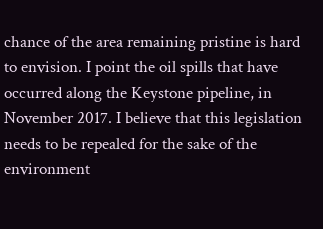chance of the area remaining pristine is hard to envision. I point the oil spills that have occurred along the Keystone pipeline, in November 2017. I believe that this legislation needs to be repealed for the sake of the environment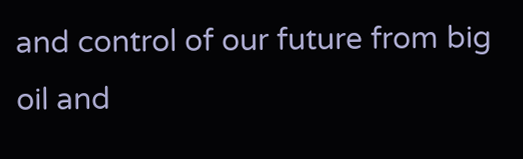and control of our future from big oil and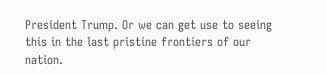President Trump. Or we can get use to seeing this in the last pristine frontiers of our nation.